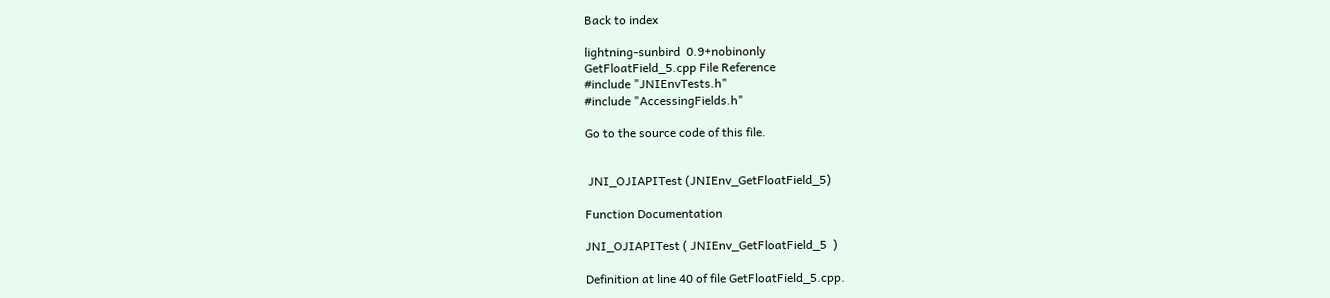Back to index

lightning-sunbird  0.9+nobinonly
GetFloatField_5.cpp File Reference
#include "JNIEnvTests.h"
#include "AccessingFields.h"

Go to the source code of this file.


 JNI_OJIAPITest (JNIEnv_GetFloatField_5)

Function Documentation

JNI_OJIAPITest ( JNIEnv_GetFloatField_5  )

Definition at line 40 of file GetFloatField_5.cpp.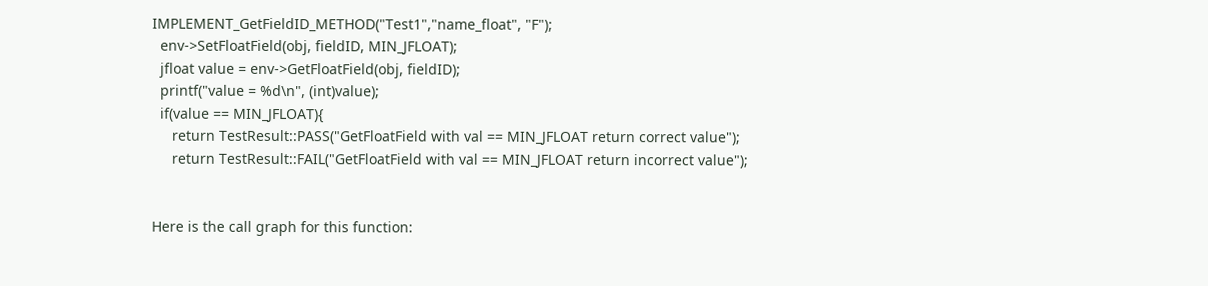IMPLEMENT_GetFieldID_METHOD("Test1","name_float", "F");
  env->SetFloatField(obj, fieldID, MIN_JFLOAT);
  jfloat value = env->GetFloatField(obj, fieldID);
  printf("value = %d\n", (int)value);
  if(value == MIN_JFLOAT){
     return TestResult::PASS("GetFloatField with val == MIN_JFLOAT return correct value");
     return TestResult::FAIL("GetFloatField with val == MIN_JFLOAT return incorrect value");


Here is the call graph for this function: